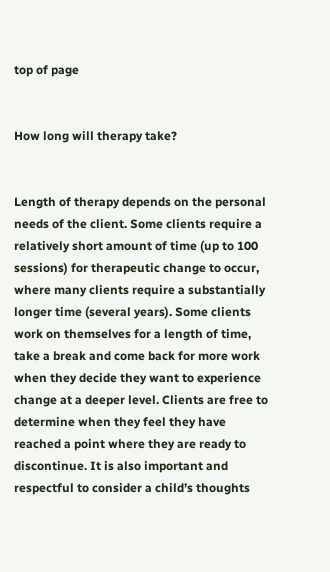top of page


How long will therapy take?


Length of therapy depends on the personal needs of the client. Some clients require a relatively short amount of time (up to 100 sessions) for therapeutic change to occur, where many clients require a substantially longer time (several years). Some clients work on themselves for a length of time, take a break and come back for more work when they decide they want to experience change at a deeper level. Clients are free to determine when they feel they have reached a point where they are ready to discontinue. It is also important and respectful to consider a child’s thoughts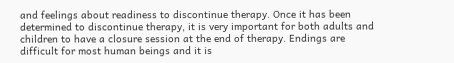and feelings about readiness to discontinue therapy. Once it has been determined to discontinue therapy, it is very important for both adults and children to have a closure session at the end of therapy. Endings are difficult for most human beings and it is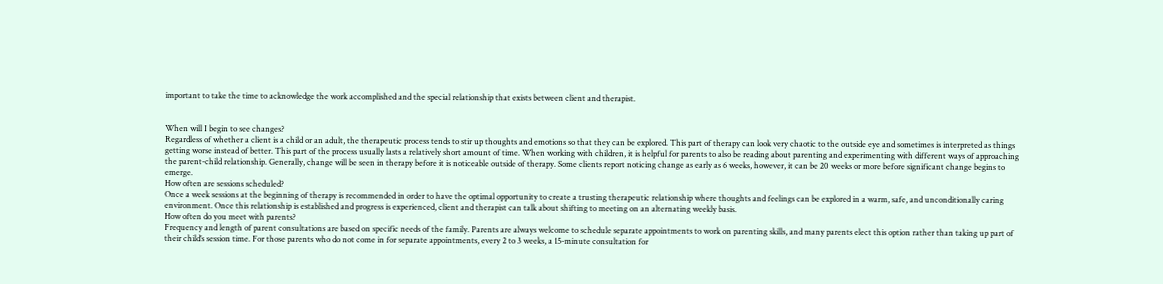important to take the time to acknowledge the work accomplished and the special relationship that exists between client and therapist.


When will I begin to see changes?
Regardless of whether a client is a child or an adult, the therapeutic process tends to stir up thoughts and emotions so that they can be explored. This part of therapy can look very chaotic to the outside eye and sometimes is interpreted as things getting worse instead of better. This part of the process usually lasts a relatively short amount of time. When working with children, it is helpful for parents to also be reading about parenting and experimenting with different ways of approaching the parent-child relationship. Generally, change will be seen in therapy before it is noticeable outside of therapy. Some clients report noticing change as early as 6 weeks, however, it can be 20 weeks or more before significant change begins to emerge.
How often are sessions scheduled?
Once a week sessions at the beginning of therapy is recommended in order to have the optimal opportunity to create a trusting therapeutic relationship where thoughts and feelings can be explored in a warm, safe, and unconditionally caring environment. Once this relationship is established and progress is experienced, client and therapist can talk about shifting to meeting on an alternating weekly basis.
How often do you meet with parents?
Frequency and length of parent consultations are based on specific needs of the family. Parents are always welcome to schedule separate appointments to work on parenting skills, and many parents elect this option rather than taking up part of their child’s session time. For those parents who do not come in for separate appointments, every 2 to 3 weeks, a 15-minute consultation for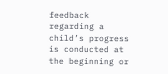feedback regarding a child’s progress is conducted at the beginning or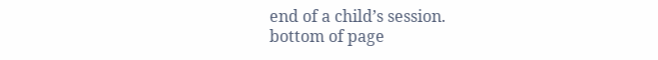end of a child’s session.
bottom of page